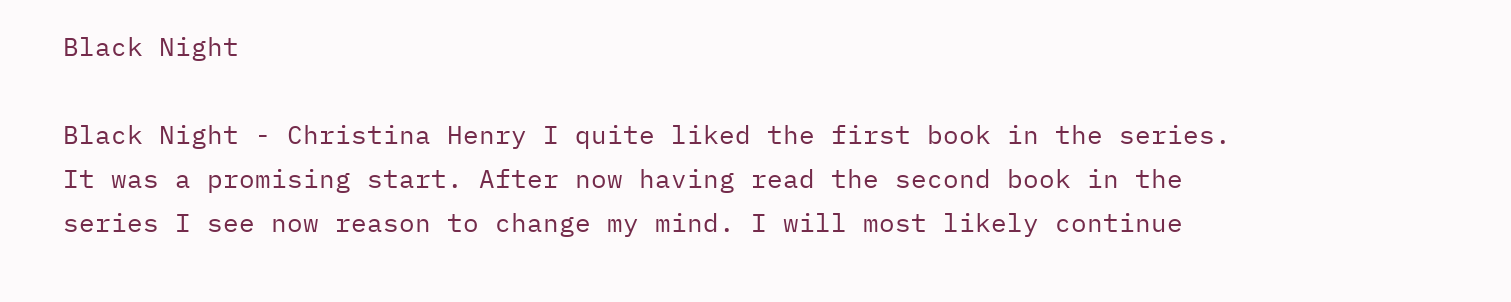Black Night

Black Night - Christina Henry I quite liked the first book in the series. It was a promising start. After now having read the second book in the series I see now reason to change my mind. I will most likely continue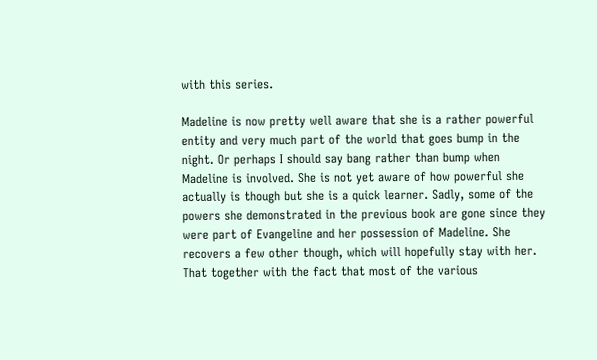with this series.

Madeline is now pretty well aware that she is a rather powerful entity and very much part of the world that goes bump in the night. Or perhaps I should say bang rather than bump when Madeline is involved. She is not yet aware of how powerful she actually is though but she is a quick learner. Sadly, some of the powers she demonstrated in the previous book are gone since they were part of Evangeline and her possession of Madeline. She recovers a few other though, which will hopefully stay with her. That together with the fact that most of the various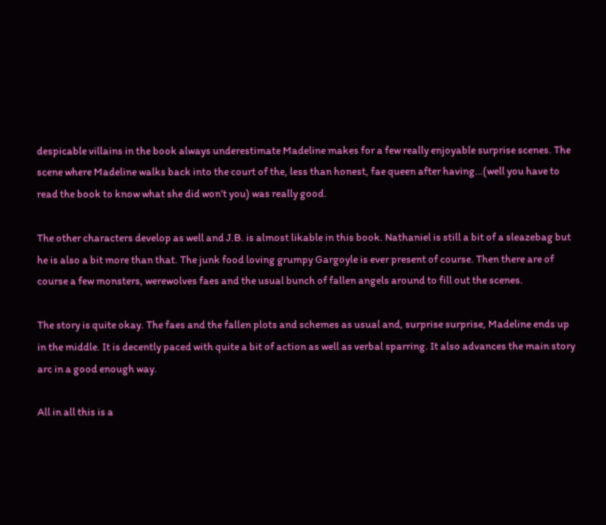despicable villains in the book always underestimate Madeline makes for a few really enjoyable surprise scenes. The scene where Madeline walks back into the court of the, less than honest, fae queen after having…(well you have to read the book to know what she did won’t you) was really good.

The other characters develop as well and J.B. is almost likable in this book. Nathaniel is still a bit of a sleazebag but he is also a bit more than that. The junk food loving grumpy Gargoyle is ever present of course. Then there are of course a few monsters, werewolves faes and the usual bunch of fallen angels around to fill out the scenes.

The story is quite okay. The faes and the fallen plots and schemes as usual and, surprise surprise, Madeline ends up in the middle. It is decently paced with quite a bit of action as well as verbal sparring. It also advances the main story arc in a good enough way.

All in all this is a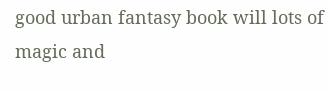good urban fantasy book will lots of magic and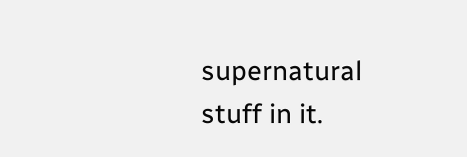supernatural stuff in it.